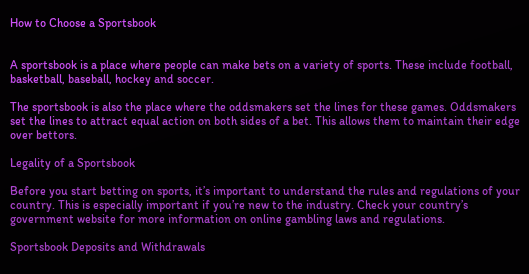How to Choose a Sportsbook


A sportsbook is a place where people can make bets on a variety of sports. These include football, basketball, baseball, hockey and soccer.

The sportsbook is also the place where the oddsmakers set the lines for these games. Oddsmakers set the lines to attract equal action on both sides of a bet. This allows them to maintain their edge over bettors.

Legality of a Sportsbook

Before you start betting on sports, it’s important to understand the rules and regulations of your country. This is especially important if you’re new to the industry. Check your country’s government website for more information on online gambling laws and regulations.

Sportsbook Deposits and Withdrawals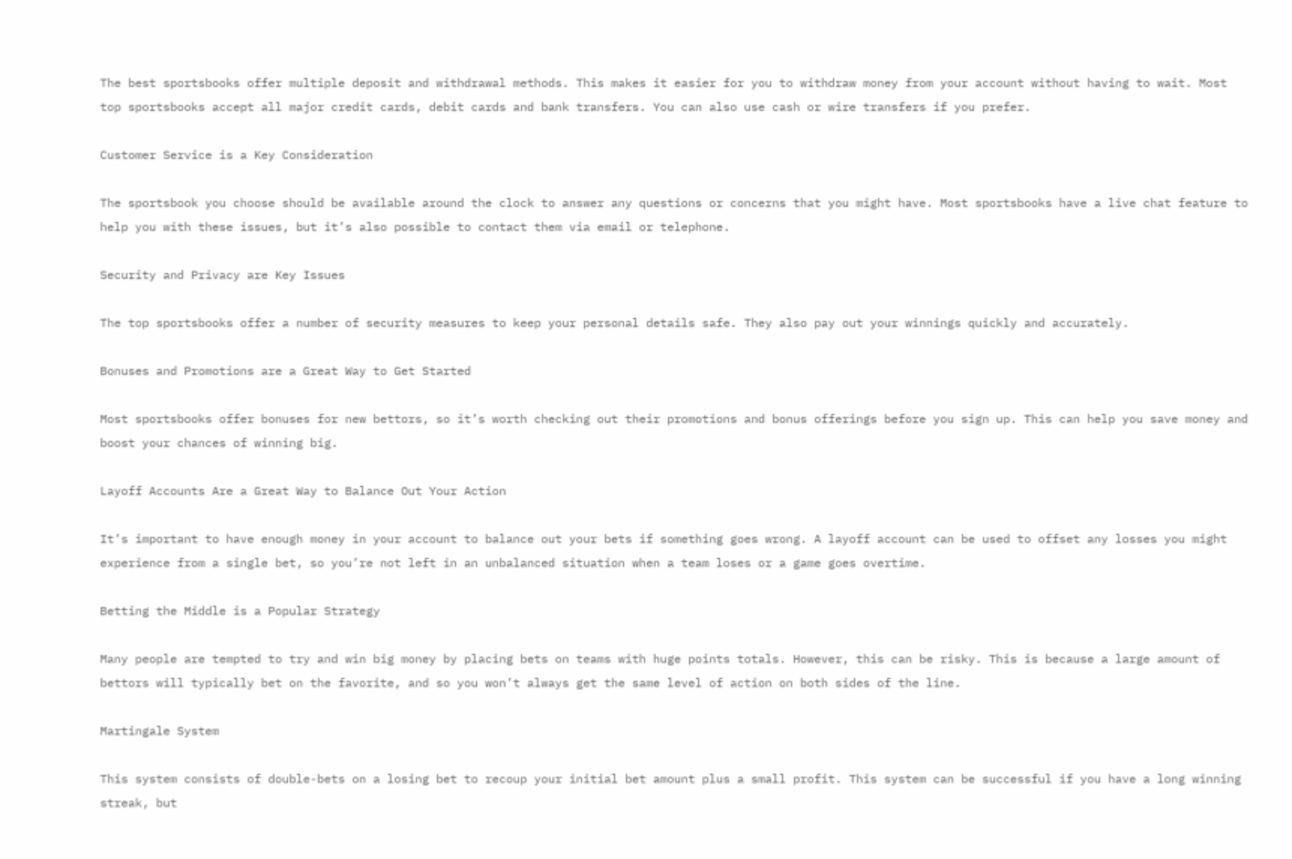The best sportsbooks offer multiple deposit and withdrawal methods. This makes it easier for you to withdraw money from your account without having to wait. Most top sportsbooks accept all major credit cards, debit cards and bank transfers. You can also use cash or wire transfers if you prefer.

Customer Service is a Key Consideration

The sportsbook you choose should be available around the clock to answer any questions or concerns that you might have. Most sportsbooks have a live chat feature to help you with these issues, but it’s also possible to contact them via email or telephone.

Security and Privacy are Key Issues

The top sportsbooks offer a number of security measures to keep your personal details safe. They also pay out your winnings quickly and accurately.

Bonuses and Promotions are a Great Way to Get Started

Most sportsbooks offer bonuses for new bettors, so it’s worth checking out their promotions and bonus offerings before you sign up. This can help you save money and boost your chances of winning big.

Layoff Accounts Are a Great Way to Balance Out Your Action

It’s important to have enough money in your account to balance out your bets if something goes wrong. A layoff account can be used to offset any losses you might experience from a single bet, so you’re not left in an unbalanced situation when a team loses or a game goes overtime.

Betting the Middle is a Popular Strategy

Many people are tempted to try and win big money by placing bets on teams with huge points totals. However, this can be risky. This is because a large amount of bettors will typically bet on the favorite, and so you won’t always get the same level of action on both sides of the line.

Martingale System

This system consists of double-bets on a losing bet to recoup your initial bet amount plus a small profit. This system can be successful if you have a long winning streak, but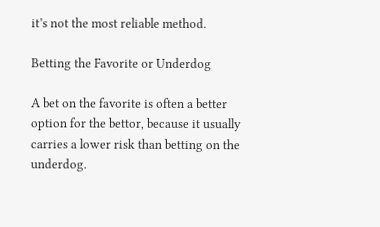it’s not the most reliable method.

Betting the Favorite or Underdog

A bet on the favorite is often a better option for the bettor, because it usually carries a lower risk than betting on the underdog.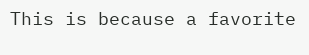This is because a favorite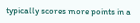typically scores more points in a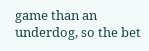game than an underdog, so the bet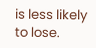is less likely to lose.